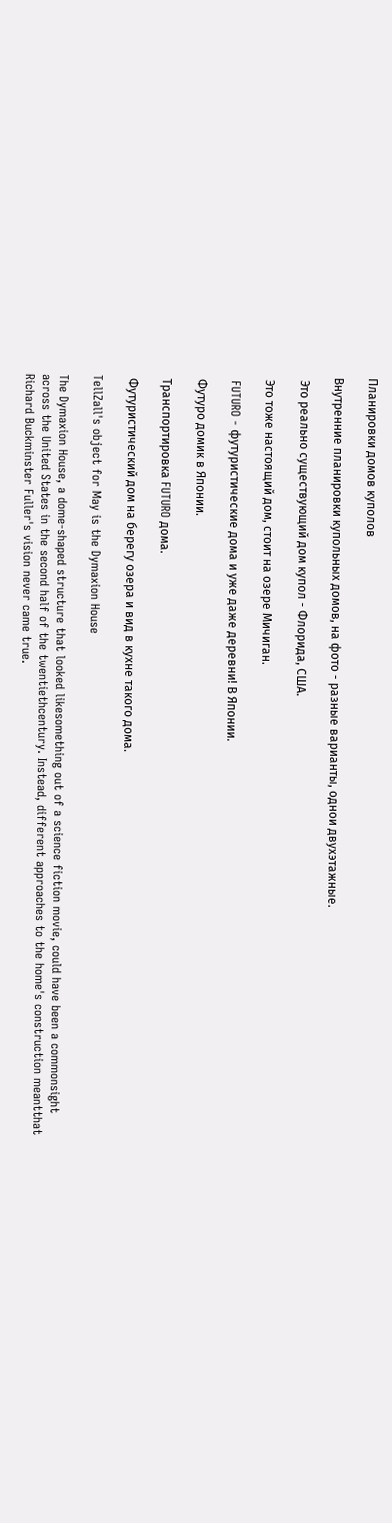Планировки домов куполов

Внутренние планировки купольных домов, на фото - разные варианты, однои двухэтажные.

 Это реально существующий дом купол - Флорида, США.

 Это тоже настоящий дом, стоит на озере Мичиган.

 FUTURO - футуристические дома и уже даже деревни! В Японии.

 Футуро домик в Японии.

 Транспортировка FUTURO дома.

 Футуристический дом на берегу озера и вид в кухне такого дома.

TellZall's object for May is the Dymaxion House

The Dymaxion House, a dome-shaped structure that looked likesomething out of a science fiction movie, could have been a commonsight across the United States in the second half of the twentiethcentury. Instead, different approaches to the home's construction meantthat Richard Buckminster Fuller's vision never came true.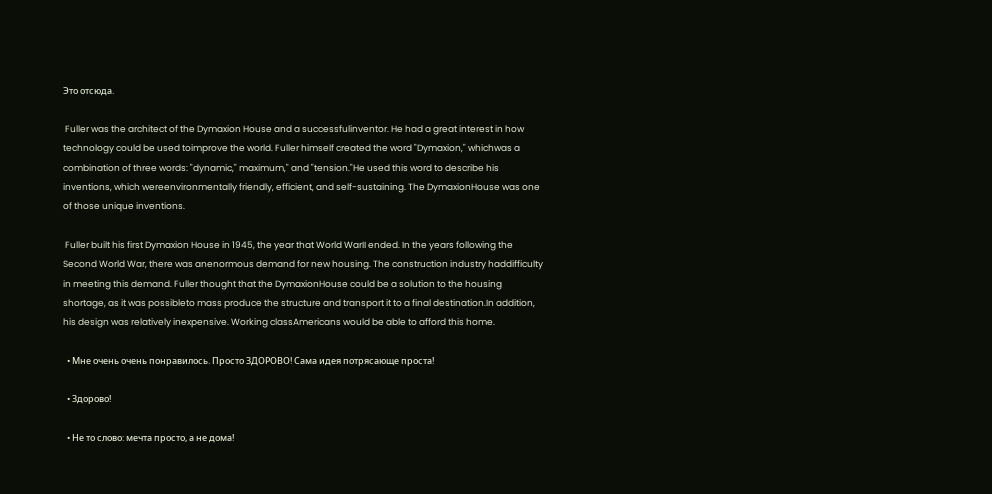Это отсюда.

 Fuller was the architect of the Dymaxion House and a successfulinventor. He had a great interest in how technology could be used toimprove the world. Fuller himself created the word "Dymaxion," whichwas a combination of three words: "dynamic," maximum," and "tension."He used this word to describe his inventions, which wereenvironmentally friendly, efficient, and self-sustaining. The DymaxionHouse was one of those unique inventions.

 Fuller built his first Dymaxion House in 1945, the year that World WarII ended. In the years following the Second World War, there was anenormous demand for new housing. The construction industry haddifficulty in meeting this demand. Fuller thought that the DymaxionHouse could be a solution to the housing shortage, as it was possibleto mass produce the structure and transport it to a final destination.In addition, his design was relatively inexpensive. Working classAmericans would be able to afford this home.

  • Мне очень очень понравилось. Просто ЗДОРОВО! Сама идея потрясающе проста!

  • Здорово!

  • Не то слово: мечта просто, а не дома!